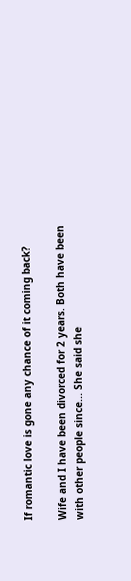If romantic love is gone any chance of it coming back?

Wife and I have been divorced for 2 years. Both have been with other people since... She said she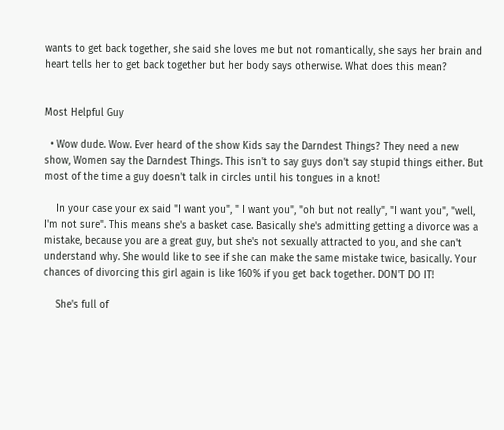wants to get back together, she said she loves me but not romantically, she says her brain and heart tells her to get back together but her body says otherwise. What does this mean?


Most Helpful Guy

  • Wow dude. Wow. Ever heard of the show Kids say the Darndest Things? They need a new show, Women say the Darndest Things. This isn't to say guys don't say stupid things either. But most of the time a guy doesn't talk in circles until his tongues in a knot!

    In your case your ex said "I want you", " I want you", "oh but not really", "I want you", "well, I'm not sure". This means she's a basket case. Basically she's admitting getting a divorce was a mistake, because you are a great guy, but she's not sexually attracted to you, and she can't understand why. She would like to see if she can make the same mistake twice, basically. Your chances of divorcing this girl again is like 160% if you get back together. DON'T DO IT!

    She's full of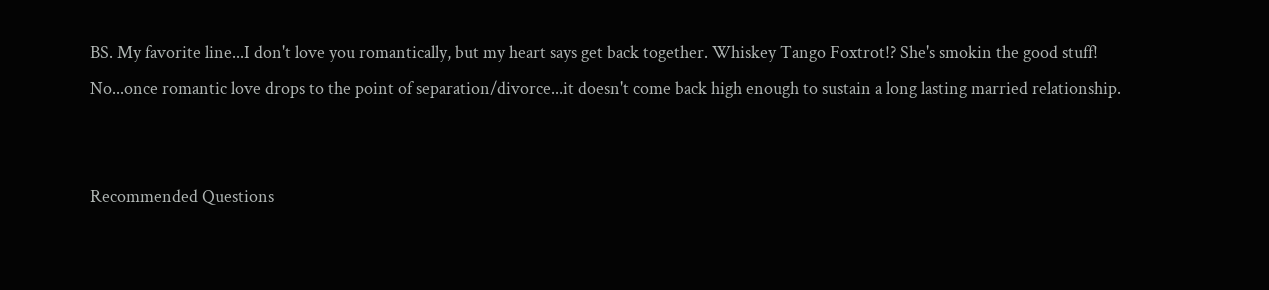BS. My favorite line...I don't love you romantically, but my heart says get back together. Whiskey Tango Foxtrot!? She's smokin the good stuff! No...once romantic love drops to the point of separation/divorce...it doesn't come back high enough to sustain a long lasting married relationship.


Recommended Questions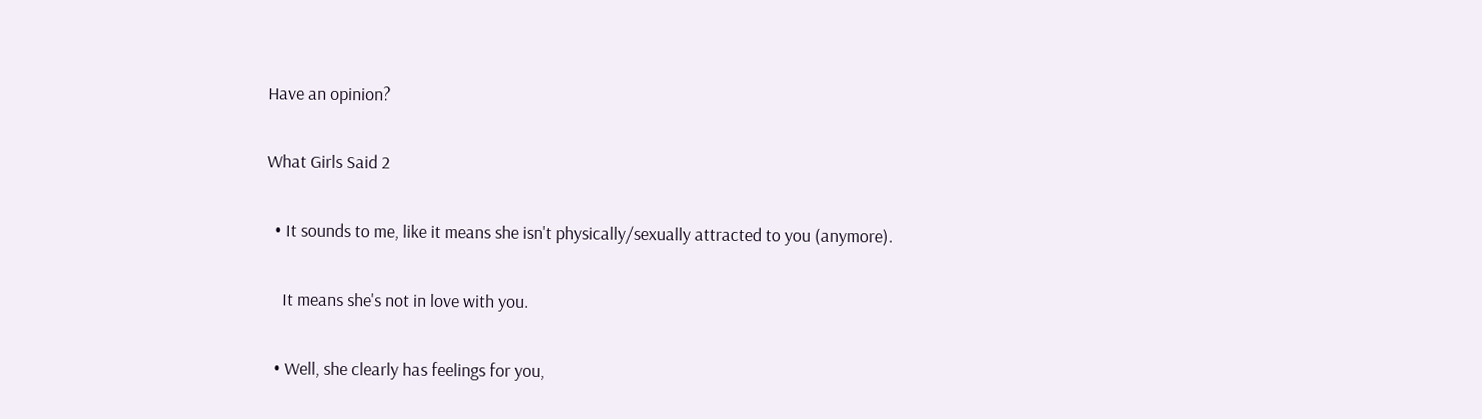Have an opinion?

What Girls Said 2

  • It sounds to me, like it means she isn't physically/sexually attracted to you (anymore).

    It means she's not in love with you.

  • Well, she clearly has feelings for you,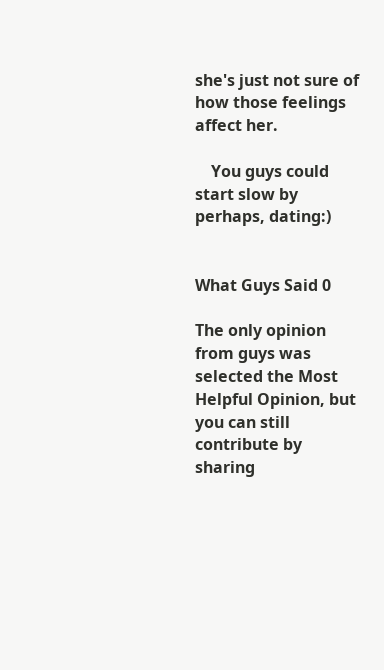she's just not sure of how those feelings affect her.

    You guys could start slow by perhaps, dating:)


What Guys Said 0

The only opinion from guys was selected the Most Helpful Opinion, but you can still contribute by sharing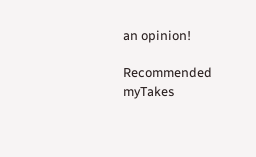an opinion!

Recommended myTakes